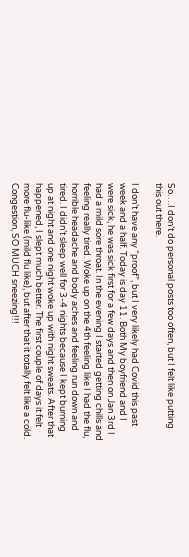So….I don’t do personal posts too often, but I felt like putting this out there.

I don’t have any “proof”, but I very likely had Covid this past week and a half. Today is day 11. Both My boyfriend and I were sick, he was sick first for a few days and then on Jan 3rd I had a mild sore throat. In the evening I started getting chills and feeling really tired. Woke up on the 4th feeling like I had the flu, horrible headache and body aches and feeling run down and tired. I didn’t sleep well for 3-4 nights because I kept burning up at night and one night woke up with night sweats. After that happened, I slept much better. The first couple of days it felt more flu-like (mild flu like), but after that it totally felt like a cold. Congestion, SO MUCH sneezing!!!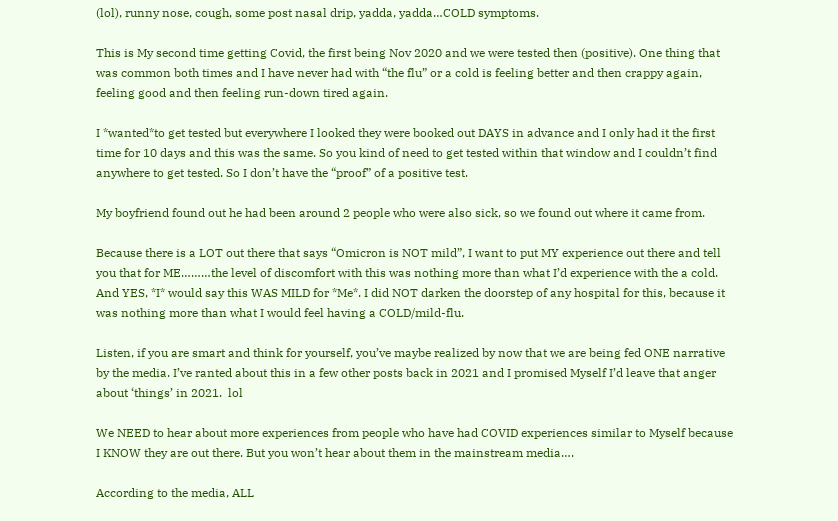(lol), runny nose, cough, some post nasal drip, yadda, yadda…COLD symptoms.

This is My second time getting Covid, the first being Nov 2020 and we were tested then (positive). One thing that was common both times and I have never had with “the flu” or a cold is feeling better and then crappy again, feeling good and then feeling run-down tired again.

I *wanted*to get tested but everywhere I looked they were booked out DAYS in advance and I only had it the first time for 10 days and this was the same. So you kind of need to get tested within that window and I couldn’t find anywhere to get tested. So I don’t have the “proof” of a positive test.

My boyfriend found out he had been around 2 people who were also sick, so we found out where it came from.

Because there is a LOT out there that says “Omicron is NOT mild”, I want to put MY experience out there and tell you that for ME………the level of discomfort with this was nothing more than what I’d experience with the a cold. And YES, *I* would say this WAS MILD for *Me*. I did NOT darken the doorstep of any hospital for this, because it was nothing more than what I would feel having a COLD/mild-flu.

Listen, if you are smart and think for yourself, you’ve maybe realized by now that we are being fed ONE narrative by the media. I’ve ranted about this in a few other posts back in 2021 and I promised Myself I’d leave that anger about ‘things’ in 2021.  lol

We NEED to hear about more experiences from people who have had COVID experiences similar to Myself because I KNOW they are out there. But you won’t hear about them in the mainstream media….

According to the media, ALL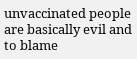unvaccinated people are basically evil and to blame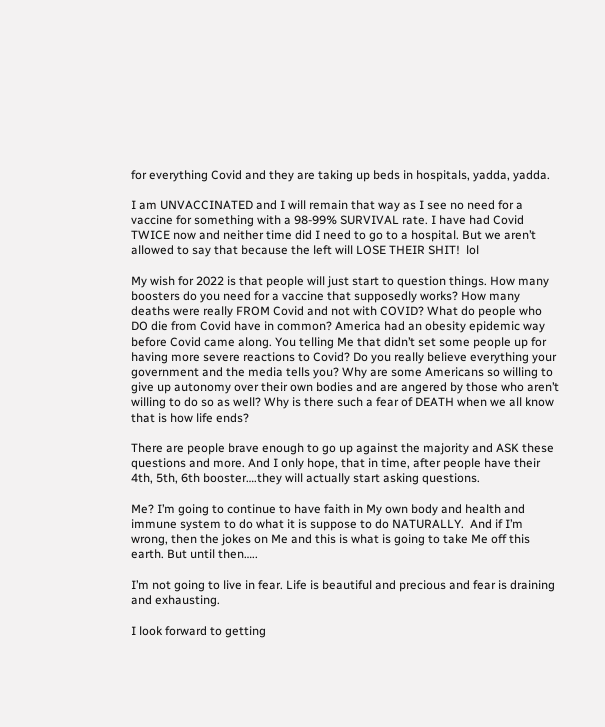for everything Covid and they are taking up beds in hospitals, yadda, yadda.

I am UNVACCINATED and I will remain that way as I see no need for a vaccine for something with a 98-99% SURVIVAL rate. I have had Covid TWICE now and neither time did I need to go to a hospital. But we aren’t allowed to say that because the left will LOSE THEIR SHIT!  lol

My wish for 2022 is that people will just start to question things. How many boosters do you need for a vaccine that supposedly works? How many deaths were really FROM Covid and not with COVID? What do people who DO die from Covid have in common? America had an obesity epidemic way before Covid came along. You telling Me that didn’t set some people up for having more severe reactions to Covid? Do you really believe everything your government and the media tells you? Why are some Americans so willing to give up autonomy over their own bodies and are angered by those who aren’t willing to do so as well? Why is there such a fear of DEATH when we all know that is how life ends?

There are people brave enough to go up against the majority and ASK these questions and more. And I only hope, that in time, after people have their 4th, 5th, 6th booster….they will actually start asking questions.

Me? I’m going to continue to have faith in My own body and health and immune system to do what it is suppose to do NATURALLY.  And if I’m wrong, then the jokes on Me and this is what is going to take Me off this earth. But until then…..

I’m not going to live in fear. Life is beautiful and precious and fear is draining and exhausting.

I look forward to getting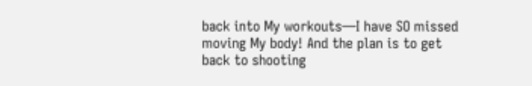back into My workouts—I have SO missed moving My body! And the plan is to get back to shooting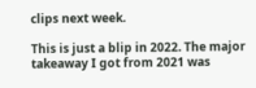clips next week.

This is just a blip in 2022. The major takeaway I got from 2021 was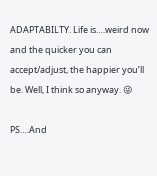ADAPTABILTY. Life is….weird now and the quicker you can accept/adjust, the happier you’ll be. Well, I think so anyway. 😜

PS….And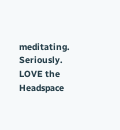meditating. Seriously. LOVE the Headspace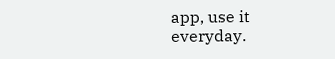app, use it everyday.